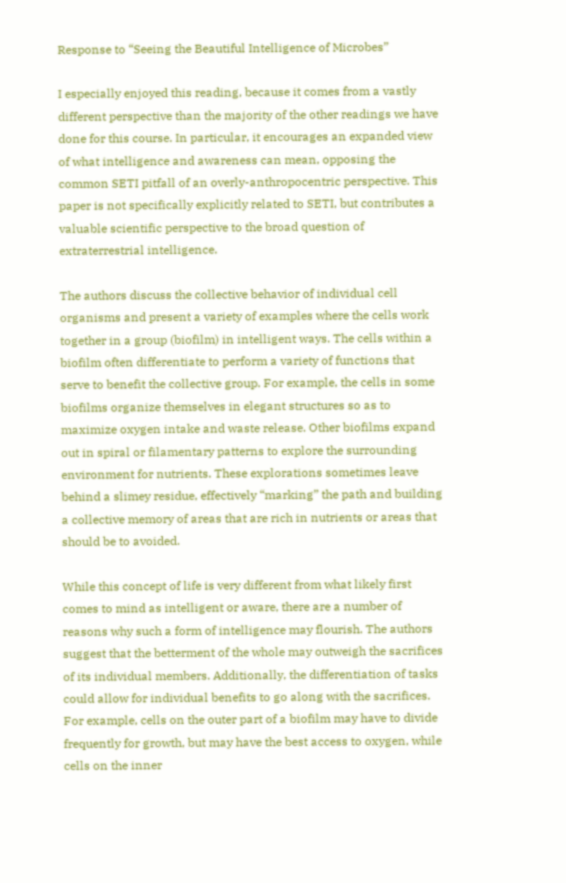Response to “Seeing the Beautiful Intelligence of Microbes”

I especially enjoyed this reading, because it comes from a vastly different perspective than the majority of the other readings we have done for this course. In particular, it encourages an expanded view of what intelligence and awareness can mean, opposing the common SETI pitfall of an overly-anthropocentric perspective. This paper is not specifically explicitly related to SETI, but contributes a valuable scientific perspective to the broad question of extraterrestrial intelligence.

The authors discuss the collective behavior of individual cell organisms and present a variety of examples where the cells work together in a group (biofilm) in intelligent ways. The cells within a biofilm often differentiate to perform a variety of functions that serve to benefit the collective group. For example, the cells in some biofilms organize themselves in elegant structures so as to maximize oxygen intake and waste release. Other biofilms expand out in spiral or filamentary patterns to explore the surrounding environment for nutrients. These explorations sometimes leave behind a slimey residue, effectively “marking” the path and building a collective memory of areas that are rich in nutrients or areas that should be to avoided.

While this concept of life is very different from what likely first comes to mind as intelligent or aware, there are a number of reasons why such a form of intelligence may flourish. The authors suggest that the betterment of the whole may outweigh the sacrifices of its individual members. Additionally, the differentiation of tasks could allow for individual benefits to go along with the sacrifices. For example, cells on the outer part of a biofilm may have to divide frequently for growth, but may have the best access to oxygen, while cells on the inner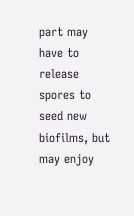part may have to release spores to seed new biofilms, but may enjoy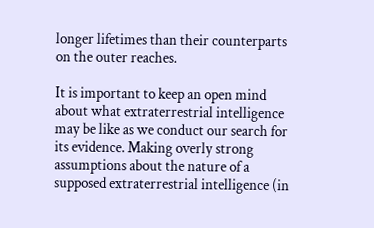longer lifetimes than their counterparts on the outer reaches.

It is important to keep an open mind about what extraterrestrial intelligence may be like as we conduct our search for its evidence. Making overly strong assumptions about the nature of a supposed extraterrestrial intelligence (in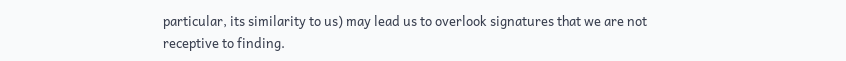particular, its similarity to us) may lead us to overlook signatures that we are not receptive to finding.